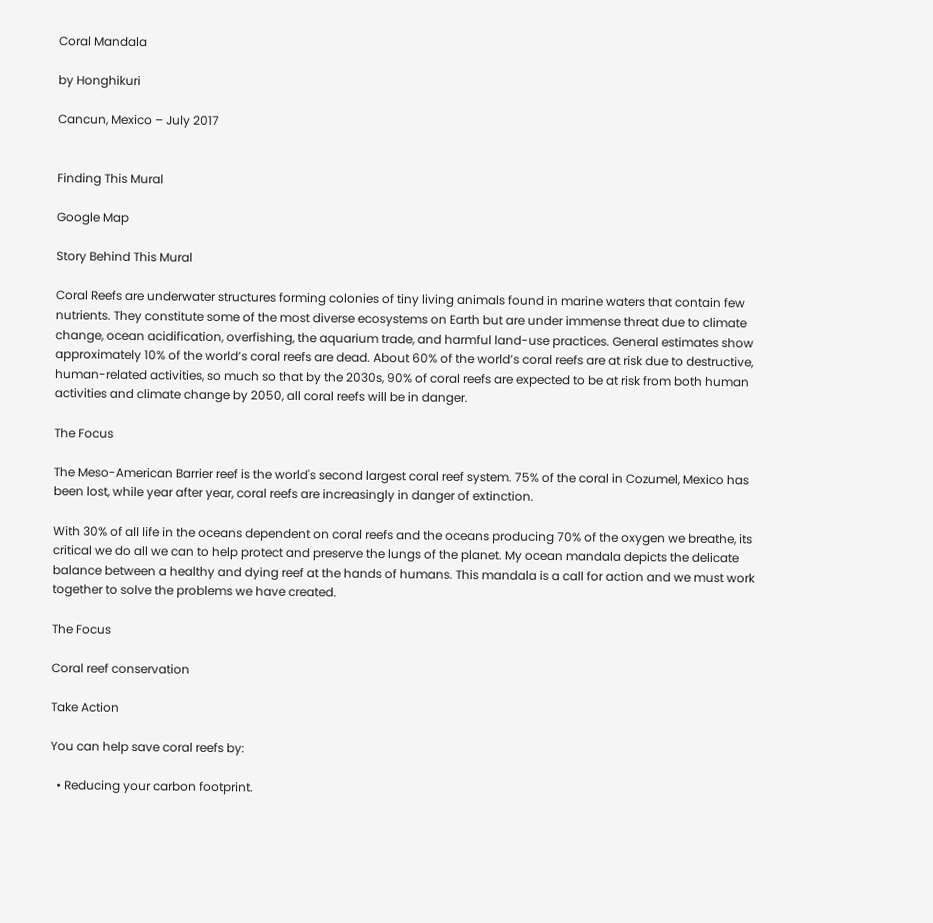Coral Mandala

by Honghikuri

Cancun, Mexico – July 2017


Finding This Mural

Google Map

Story Behind This Mural

Coral Reefs are underwater structures forming colonies of tiny living animals found in marine waters that contain few nutrients. They constitute some of the most diverse ecosystems on Earth but are under immense threat due to climate change, ocean acidification, overfishing, the aquarium trade, and harmful land-use practices. General estimates show approximately 10% of the world’s coral reefs are dead. About 60% of the world’s coral reefs are at risk due to destructive, human-related activities, so much so that by the 2030s, 90% of coral reefs are expected to be at risk from both human activities and climate change by 2050, all coral reefs will be in danger.

The Focus

The Meso-American Barrier reef is the world's second largest coral reef system. 75% of the coral in Cozumel, Mexico has been lost, while year after year, coral reefs are increasingly in danger of extinction.

With 30% of all life in the oceans dependent on coral reefs and the oceans producing 70% of the oxygen we breathe, its critical we do all we can to help protect and preserve the lungs of the planet. My ocean mandala depicts the delicate balance between a healthy and dying reef at the hands of humans. This mandala is a call for action and we must work together to solve the problems we have created.

The Focus

Coral reef conservation

Take Action

You can help save coral reefs by:

  • Reducing your carbon footprint.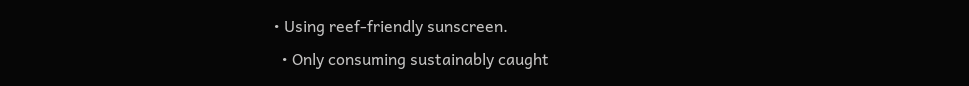• Using reef-friendly sunscreen.
  • Only consuming sustainably caught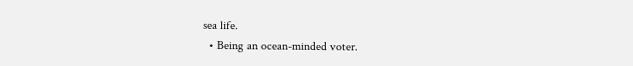sea life.
  • Being an ocean-minded voter.